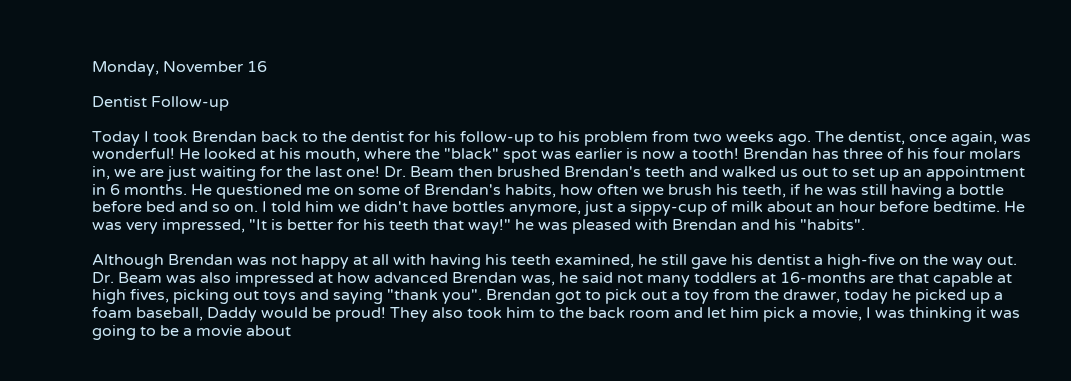Monday, November 16

Dentist Follow-up

Today I took Brendan back to the dentist for his follow-up to his problem from two weeks ago. The dentist, once again, was wonderful! He looked at his mouth, where the "black" spot was earlier is now a tooth! Brendan has three of his four molars in, we are just waiting for the last one! Dr. Beam then brushed Brendan's teeth and walked us out to set up an appointment in 6 months. He questioned me on some of Brendan's habits, how often we brush his teeth, if he was still having a bottle before bed and so on. I told him we didn't have bottles anymore, just a sippy-cup of milk about an hour before bedtime. He was very impressed, "It is better for his teeth that way!" he was pleased with Brendan and his "habits".

Although Brendan was not happy at all with having his teeth examined, he still gave his dentist a high-five on the way out. Dr. Beam was also impressed at how advanced Brendan was, he said not many toddlers at 16-months are that capable at high fives, picking out toys and saying "thank you". Brendan got to pick out a toy from the drawer, today he picked up a foam baseball, Daddy would be proud! They also took him to the back room and let him pick a movie, I was thinking it was going to be a movie about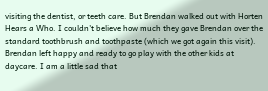visiting the dentist, or teeth care. But Brendan walked out with Horten Hears a Who. I couldn't believe how much they gave Brendan over the standard toothbrush and toothpaste (which we got again this visit). Brendan left happy and ready to go play with the other kids at daycare. I am a little sad that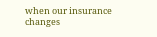when our insurance changes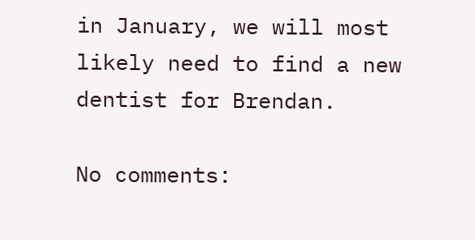in January, we will most likely need to find a new dentist for Brendan.

No comments: